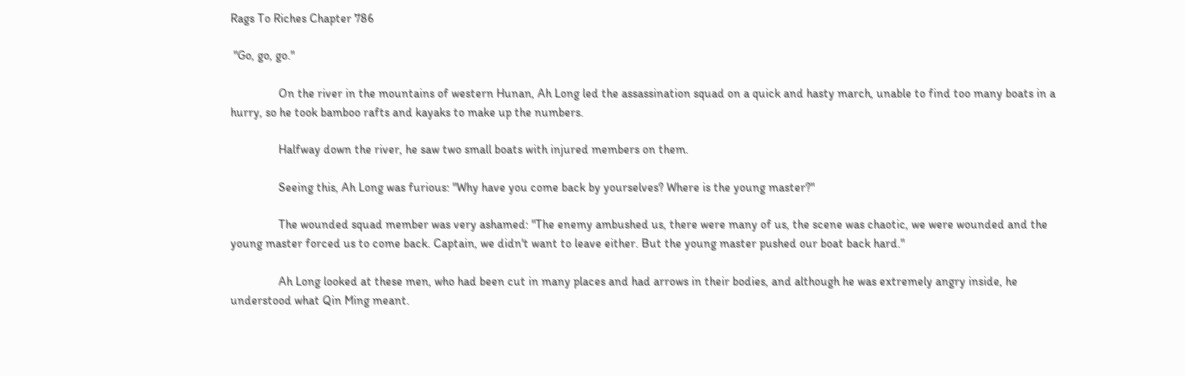Rags To Riches Chapter 786

 "Go, go, go."

                On the river in the mountains of western Hunan, Ah Long led the assassination squad on a quick and hasty march, unable to find too many boats in a hurry, so he took bamboo rafts and kayaks to make up the numbers.

                Halfway down the river, he saw two small boats with injured members on them.

                Seeing this, Ah Long was furious: "Why have you come back by yourselves? Where is the young master?"

                The wounded squad member was very ashamed: "The enemy ambushed us, there were many of us, the scene was chaotic, we were wounded and the young master forced us to come back. Captain, we didn't want to leave either. But the young master pushed our boat back hard."

                Ah Long looked at these men, who had been cut in many places and had arrows in their bodies, and although he was extremely angry inside, he understood what Qin Ming meant.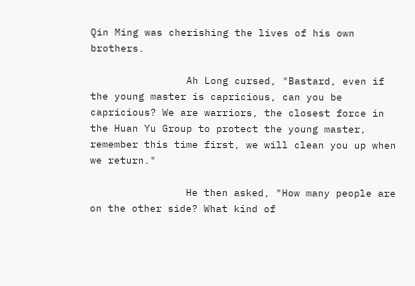Qin Ming was cherishing the lives of his own brothers.

                Ah Long cursed, "Bastard, even if the young master is capricious, can you be capricious? We are warriors, the closest force in the Huan Yu Group to protect the young master, remember this time first, we will clean you up when we return."

                He then asked, "How many people are on the other side? What kind of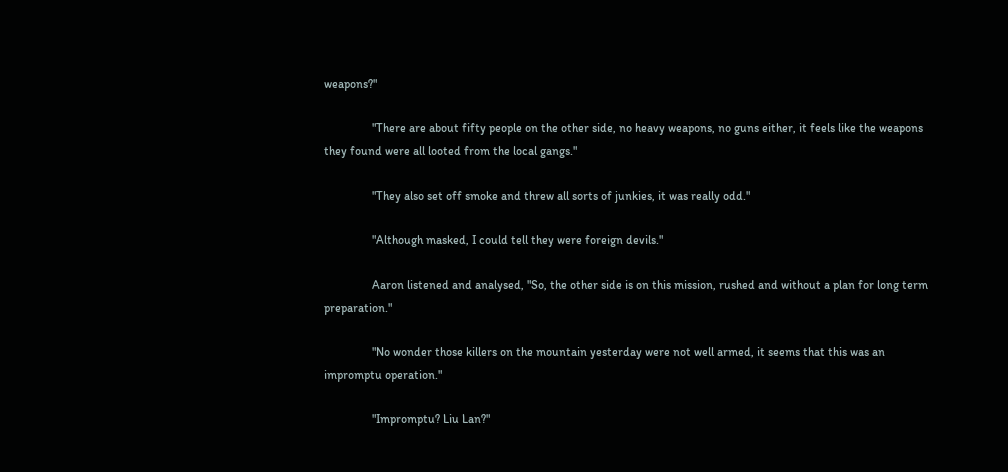weapons?"

                "There are about fifty people on the other side, no heavy weapons, no guns either, it feels like the weapons they found were all looted from the local gangs."

                "They also set off smoke and threw all sorts of junkies, it was really odd."

                "Although masked, I could tell they were foreign devils."

                Aaron listened and analysed, "So, the other side is on this mission, rushed and without a plan for long term preparation."

                "No wonder those killers on the mountain yesterday were not well armed, it seems that this was an impromptu operation."

                "Impromptu? Liu Lan?"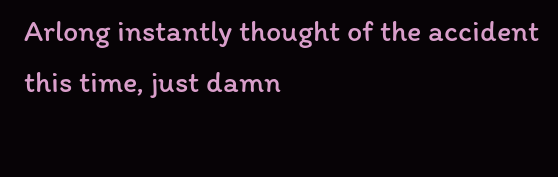Arlong instantly thought of the accident this time, just damn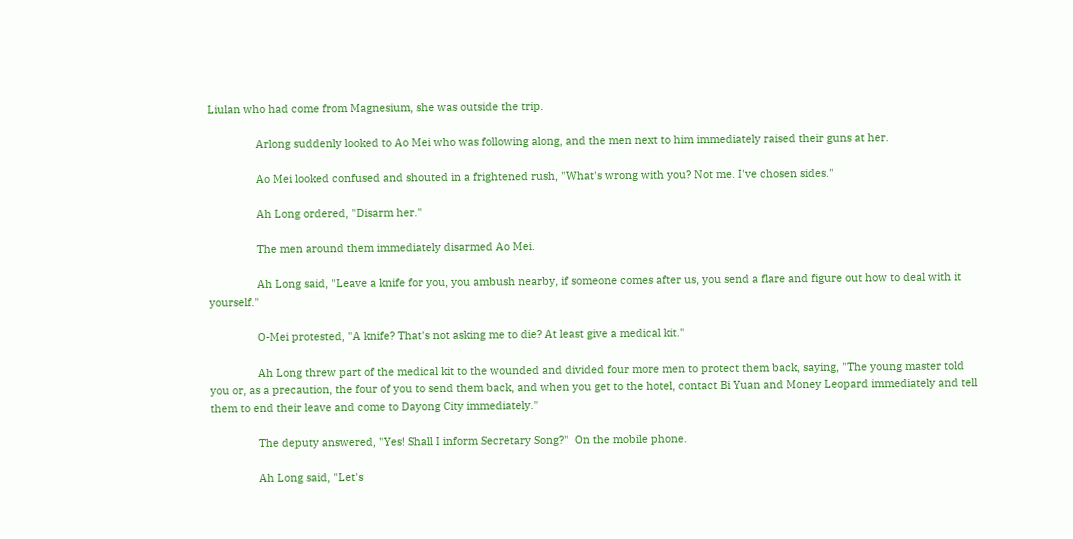Liulan who had come from Magnesium, she was outside the trip.

                Arlong suddenly looked to Ao Mei who was following along, and the men next to him immediately raised their guns at her.

                Ao Mei looked confused and shouted in a frightened rush, "What's wrong with you? Not me. I've chosen sides."

                Ah Long ordered, "Disarm her."

                The men around them immediately disarmed Ao Mei.

                Ah Long said, "Leave a knife for you, you ambush nearby, if someone comes after us, you send a flare and figure out how to deal with it yourself."

                O-Mei protested, "A knife? That's not asking me to die? At least give a medical kit."

                Ah Long threw part of the medical kit to the wounded and divided four more men to protect them back, saying, "The young master told you or, as a precaution, the four of you to send them back, and when you get to the hotel, contact Bi Yuan and Money Leopard immediately and tell them to end their leave and come to Dayong City immediately."

                The deputy answered, "Yes! Shall I inform Secretary Song?"  On the mobile phone.

                Ah Long said, "Let's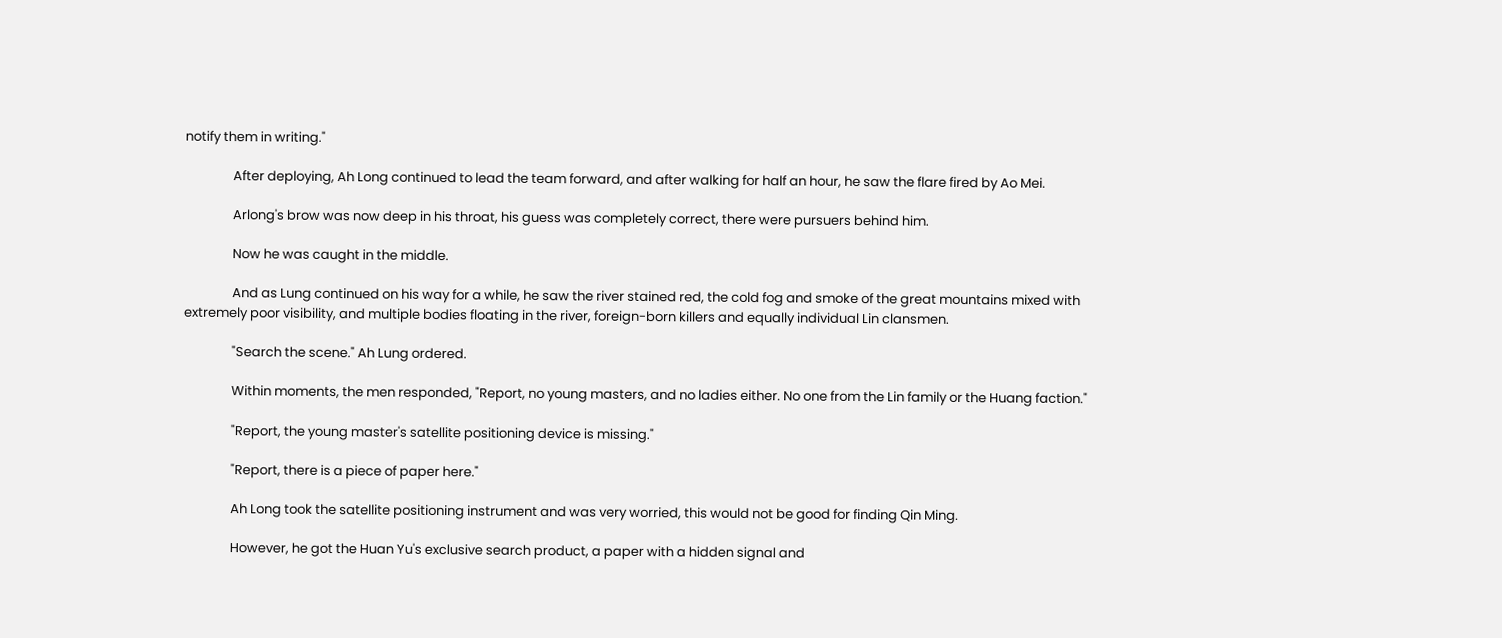notify them in writing."

                After deploying, Ah Long continued to lead the team forward, and after walking for half an hour, he saw the flare fired by Ao Mei.

                Arlong's brow was now deep in his throat, his guess was completely correct, there were pursuers behind him.

                Now he was caught in the middle.

                And as Lung continued on his way for a while, he saw the river stained red, the cold fog and smoke of the great mountains mixed with extremely poor visibility, and multiple bodies floating in the river, foreign-born killers and equally individual Lin clansmen.

                "Search the scene." Ah Lung ordered.

                Within moments, the men responded, "Report, no young masters, and no ladies either. No one from the Lin family or the Huang faction."

                "Report, the young master's satellite positioning device is missing."

                "Report, there is a piece of paper here."

                Ah Long took the satellite positioning instrument and was very worried, this would not be good for finding Qin Ming.

                However, he got the Huan Yu's exclusive search product, a paper with a hidden signal and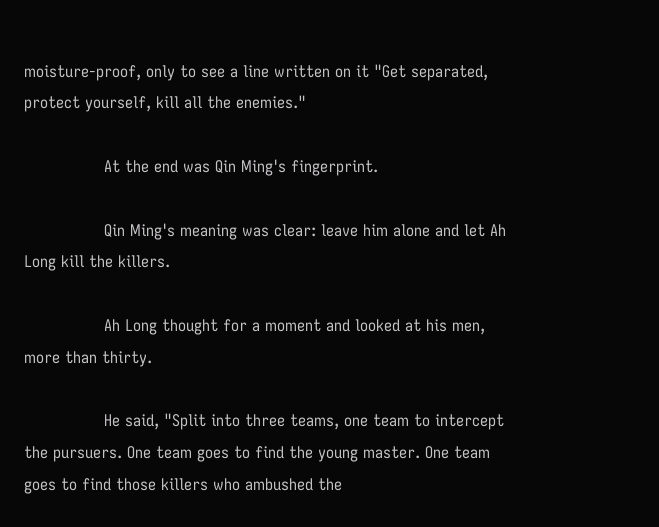moisture-proof, only to see a line written on it "Get separated, protect yourself, kill all the enemies."

                At the end was Qin Ming's fingerprint.

                Qin Ming's meaning was clear: leave him alone and let Ah Long kill the killers.

                Ah Long thought for a moment and looked at his men, more than thirty.

                He said, "Split into three teams, one team to intercept the pursuers. One team goes to find the young master. One team goes to find those killers who ambushed the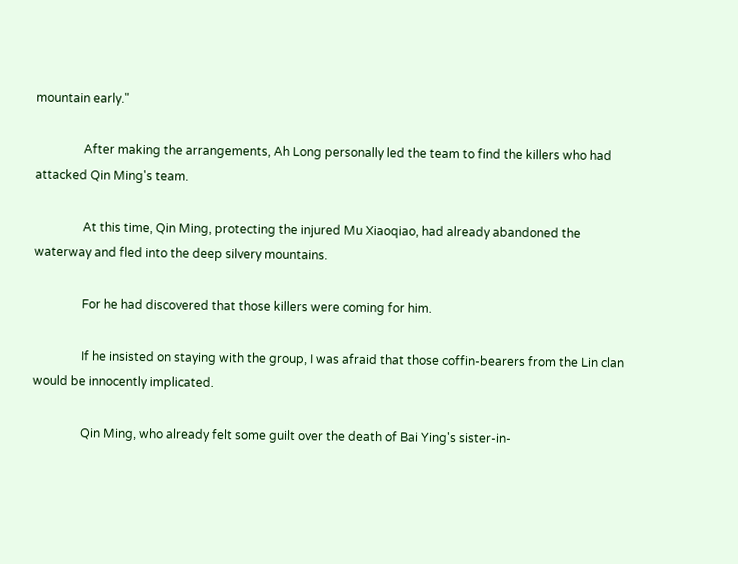mountain early."

                After making the arrangements, Ah Long personally led the team to find the killers who had attacked Qin Ming's team.

                At this time, Qin Ming, protecting the injured Mu Xiaoqiao, had already abandoned the waterway and fled into the deep silvery mountains.

                For he had discovered that those killers were coming for him.

                If he insisted on staying with the group, I was afraid that those coffin-bearers from the Lin clan would be innocently implicated.

                Qin Ming, who already felt some guilt over the death of Bai Ying's sister-in-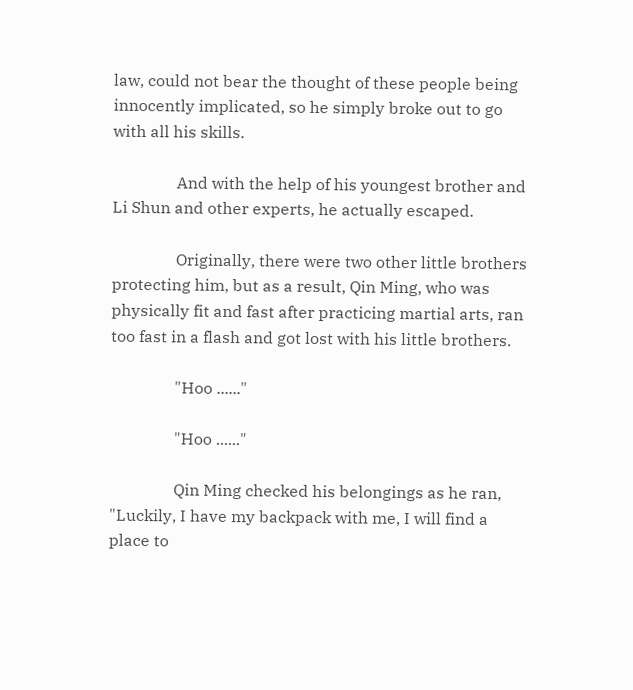law, could not bear the thought of these people being innocently implicated, so he simply broke out to go with all his skills.

                And with the help of his youngest brother and Li Shun and other experts, he actually escaped.

                Originally, there were two other little brothers protecting him, but as a result, Qin Ming, who was physically fit and fast after practicing martial arts, ran too fast in a flash and got lost with his little brothers.

                "Hoo ......"

                "Hoo ......"

                Qin Ming checked his belongings as he ran, "Luckily, I have my backpack with me, I will find a place to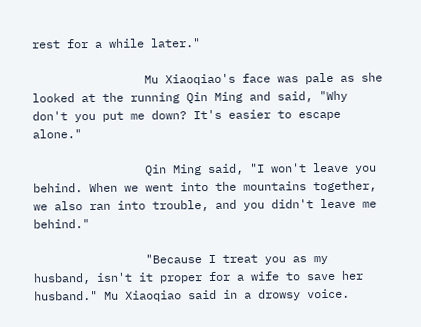rest for a while later."

                Mu Xiaoqiao's face was pale as she looked at the running Qin Ming and said, "Why don't you put me down? It's easier to escape alone."

                Qin Ming said, "I won't leave you behind. When we went into the mountains together, we also ran into trouble, and you didn't leave me behind."

                "Because I treat you as my husband, isn't it proper for a wife to save her husband." Mu Xiaoqiao said in a drowsy voice.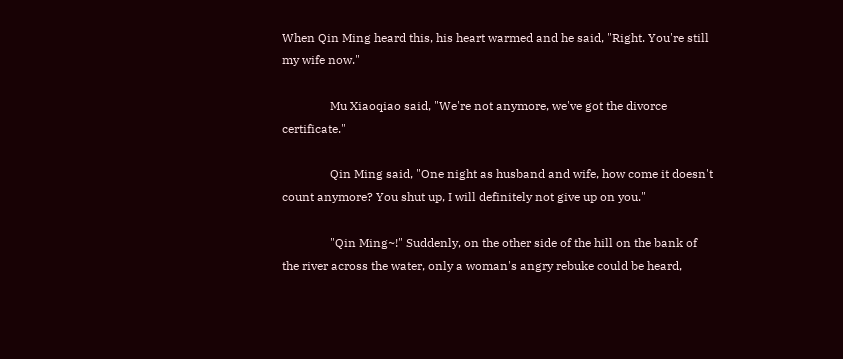When Qin Ming heard this, his heart warmed and he said, "Right. You're still my wife now."

                Mu Xiaoqiao said, "We're not anymore, we've got the divorce certificate."

                Qin Ming said, "One night as husband and wife, how come it doesn't count anymore? You shut up, I will definitely not give up on you."

                "Qin Ming~!" Suddenly, on the other side of the hill on the bank of the river across the water, only a woman's angry rebuke could be heard,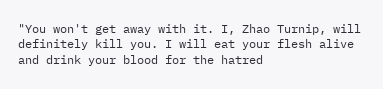"You won't get away with it. I, Zhao Turnip, will definitely kill you. I will eat your flesh alive and drink your blood for the hatred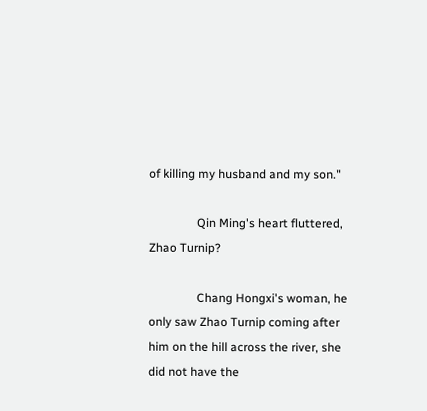of killing my husband and my son."

                Qin Ming's heart fluttered, Zhao Turnip?

                Chang Hongxi's woman, he only saw Zhao Turnip coming after him on the hill across the river, she did not have the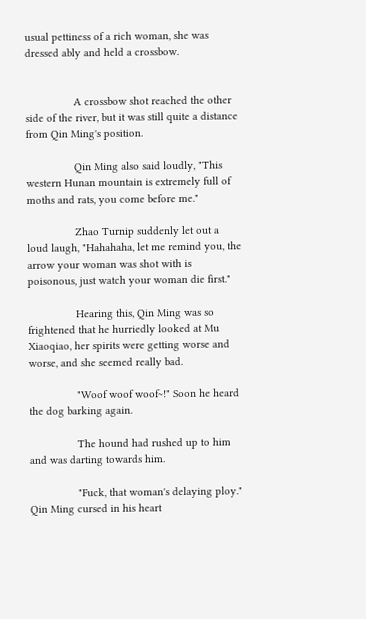usual pettiness of a rich woman, she was dressed ably and held a crossbow.


                A crossbow shot reached the other side of the river, but it was still quite a distance from Qin Ming's position.

                Qin Ming also said loudly, "This western Hunan mountain is extremely full of moths and rats, you come before me."

                Zhao Turnip suddenly let out a loud laugh, "Hahahaha, let me remind you, the arrow your woman was shot with is poisonous, just watch your woman die first."

                Hearing this, Qin Ming was so frightened that he hurriedly looked at Mu Xiaoqiao, her spirits were getting worse and worse, and she seemed really bad.

                "Woof woof woof~!" Soon he heard the dog barking again.

                The hound had rushed up to him and was darting towards him.

                "Fuck, that woman's delaying ploy." Qin Ming cursed in his heart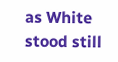as White stood still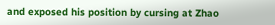and exposed his position by cursing at Zhao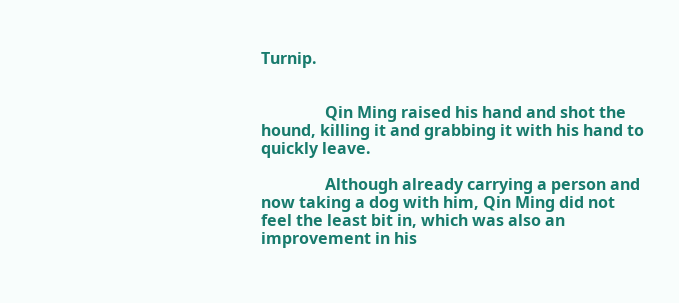Turnip.


                Qin Ming raised his hand and shot the hound, killing it and grabbing it with his hand to quickly leave.

                Although already carrying a person and now taking a dog with him, Qin Ming did not feel the least bit in, which was also an improvement in his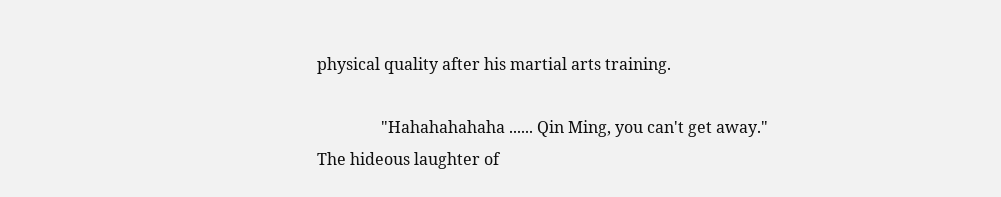physical quality after his martial arts training.

                "Hahahahahaha ...... Qin Ming, you can't get away." The hideous laughter of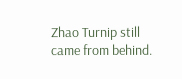Zhao Turnip still came from behind.